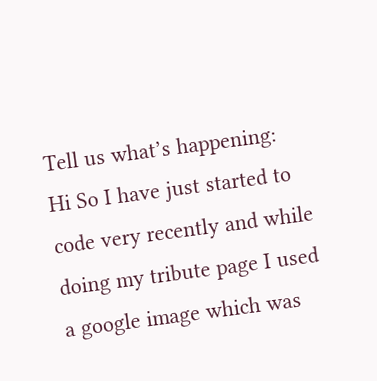Tell us what’s happening:
Hi So I have just started to code very recently and while doing my tribute page I used a google image which was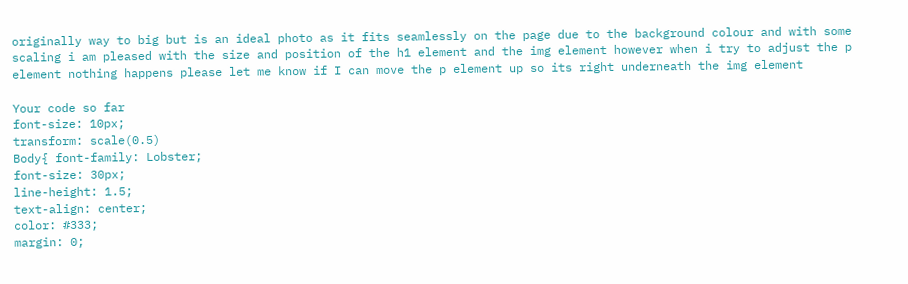originally way to big but is an ideal photo as it fits seamlessly on the page due to the background colour and with some scaling i am pleased with the size and position of the h1 element and the img element however when i try to adjust the p element nothing happens please let me know if I can move the p element up so its right underneath the img element

Your code so far
font-size: 10px;
transform: scale(0.5)
Body{ font-family: Lobster;
font-size: 30px;
line-height: 1.5;
text-align: center;
color: #333;
margin: 0;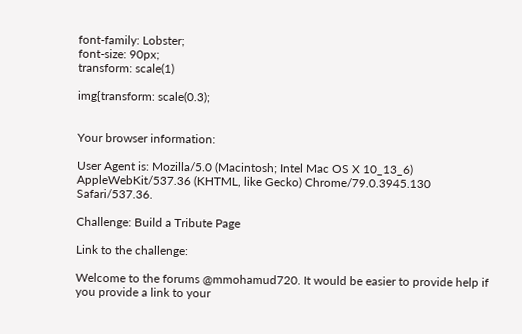font-family: Lobster;
font-size: 90px;
transform: scale(1)

img{transform: scale(0.3);


Your browser information:

User Agent is: Mozilla/5.0 (Macintosh; Intel Mac OS X 10_13_6) AppleWebKit/537.36 (KHTML, like Gecko) Chrome/79.0.3945.130 Safari/537.36.

Challenge: Build a Tribute Page

Link to the challenge:

Welcome to the forums @mmohamud720. It would be easier to provide help if you provide a link to your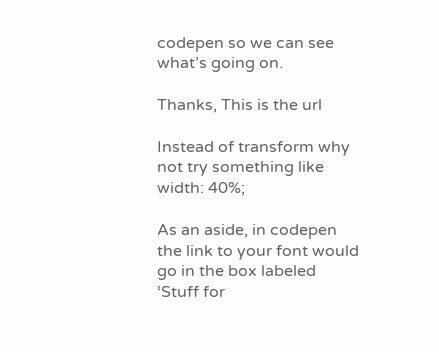codepen so we can see what’s going on.

Thanks, This is the url

Instead of transform why not try something like width: 40%;

As an aside, in codepen the link to your font would go in the box labeled ‘Stuff for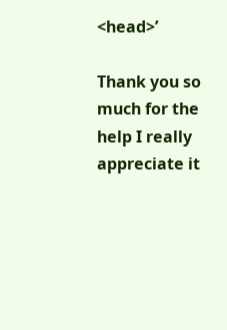<head>’

Thank you so much for the help I really appreciate it